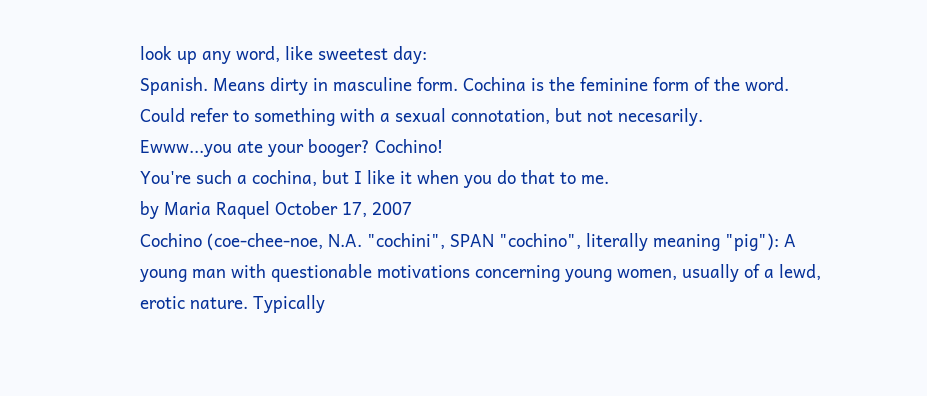look up any word, like sweetest day:
Spanish. Means dirty in masculine form. Cochina is the feminine form of the word. Could refer to something with a sexual connotation, but not necesarily.
Ewww...you ate your booger? Cochino!
You're such a cochina, but I like it when you do that to me.
by Maria Raquel October 17, 2007
Cochino (coe-chee-noe, N.A. "cochini", SPAN "cochino", literally meaning "pig"): A young man with questionable motivations concerning young women, usually of a lewd, erotic nature. Typically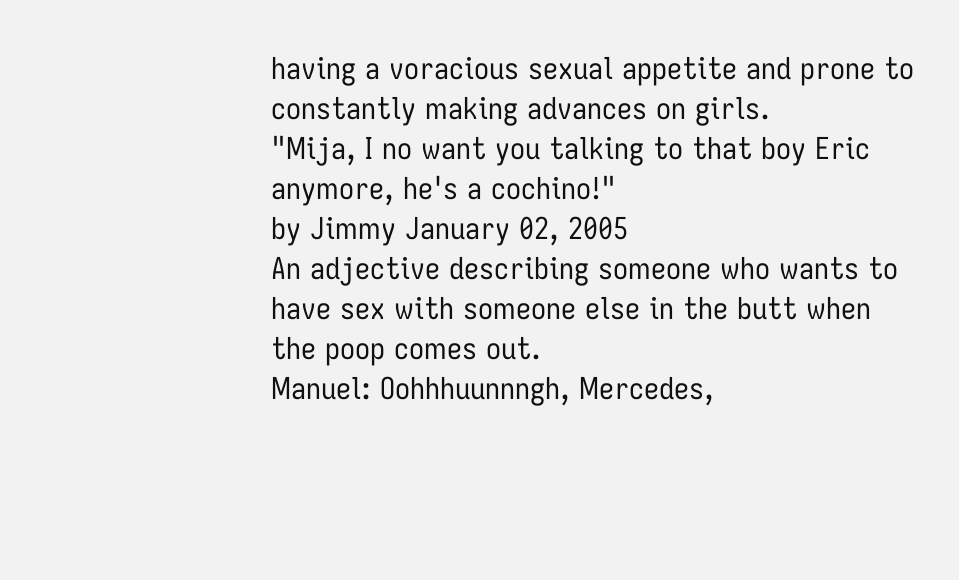having a voracious sexual appetite and prone to constantly making advances on girls.
"Mija, I no want you talking to that boy Eric anymore, he's a cochino!"
by Jimmy January 02, 2005
An adjective describing someone who wants to have sex with someone else in the butt when the poop comes out.
Manuel: Oohhhuunnngh, Mercedes,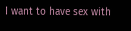I want to have sex with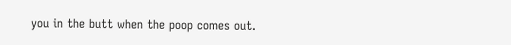you in the butt when the poop comes out.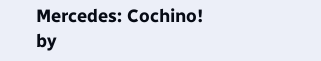Mercedes: Cochino!
by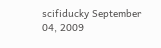scifiducky September 04, 2009